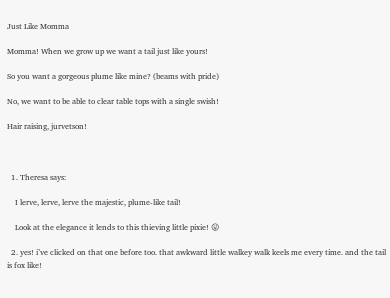Just Like Momma

Momma! When we grow up we want a tail just like yours!

So you want a gorgeous plume like mine? (beams with pride)

No, we want to be able to clear table tops with a single swish!

Hair raising, jurvetson!



  1. Theresa says:

    I lerve, lerve, lerve the majestic, plume-like tail!

    Look at the elegance it lends to this thieving little pixie! 😛

  2. yes! i’ve clicked on that one before too. that awkward little walkey walk keels me every time. and the tail is fox like!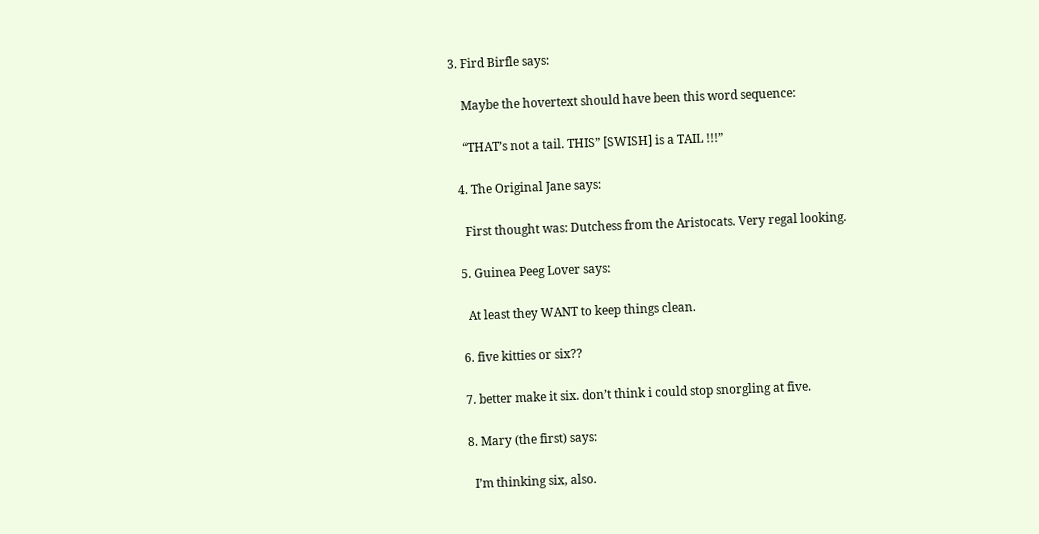3. Fird Birfle says:

    Maybe the hovertext should have been this word sequence:

    “THAT’s not a tail. THIS” [SWISH] is a TAIL !!!”

  4. The Original Jane says:

    First thought was: Dutchess from the Aristocats. Very regal looking.

  5. Guinea Peeg Lover says:

    At least they WANT to keep things clean.

  6. five kitties or six??

  7. better make it six. don’t think i could stop snorgling at five.

  8. Mary (the first) says:

    I’m thinking six, also.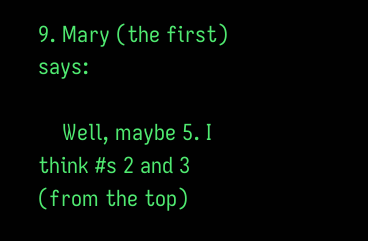9. Mary (the first) says:

    Well, maybe 5. I think #s 2 and 3 (from the top)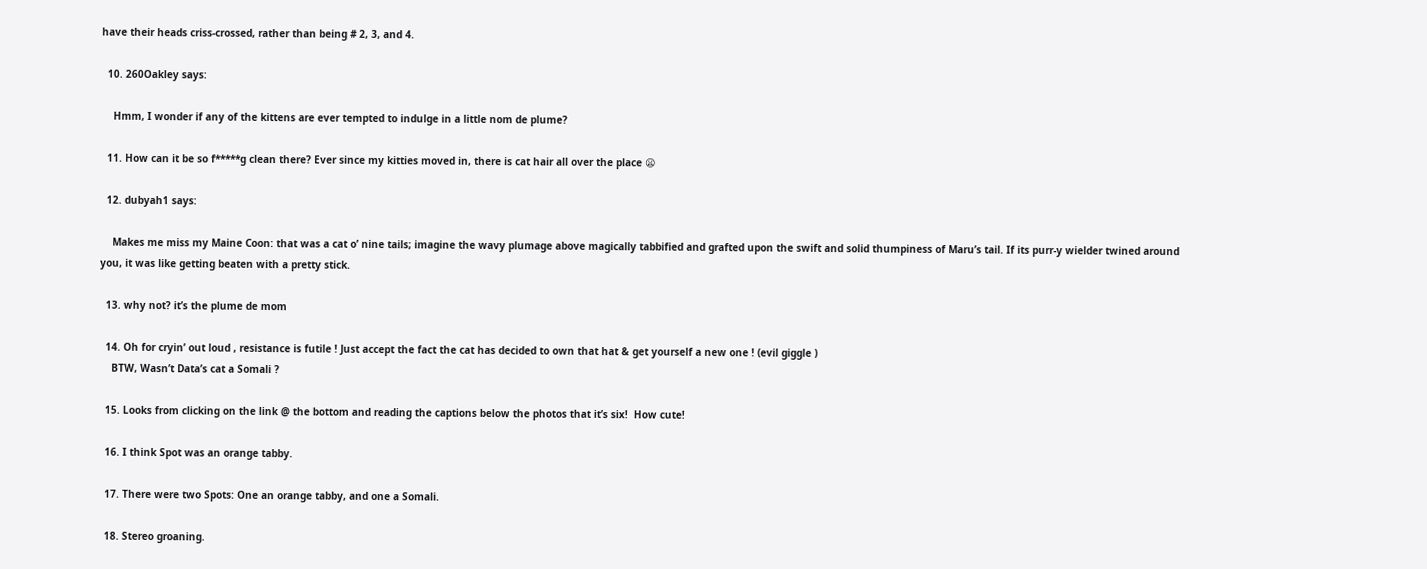have their heads criss-crossed, rather than being # 2, 3, and 4.

  10. 260Oakley says:

    Hmm, I wonder if any of the kittens are ever tempted to indulge in a little nom de plume?

  11. How can it be so f*****g clean there? Ever since my kitties moved in, there is cat hair all over the place 😦

  12. dubyah1 says:

    Makes me miss my Maine Coon: that was a cat o’ nine tails; imagine the wavy plumage above magically tabbified and grafted upon the swift and solid thumpiness of Maru’s tail. If its purr-y wielder twined around you, it was like getting beaten with a pretty stick.

  13. why not? it’s the plume de mom

  14. Oh for cryin’ out loud , resistance is futile ! Just accept the fact the cat has decided to own that hat & get yourself a new one ! (evil giggle )
    BTW, Wasn’t Data’s cat a Somali ?

  15. Looks from clicking on the link @ the bottom and reading the captions below the photos that it’s six!  How cute!

  16. I think Spot was an orange tabby.

  17. There were two Spots: One an orange tabby, and one a Somali.

  18. Stereo groaning.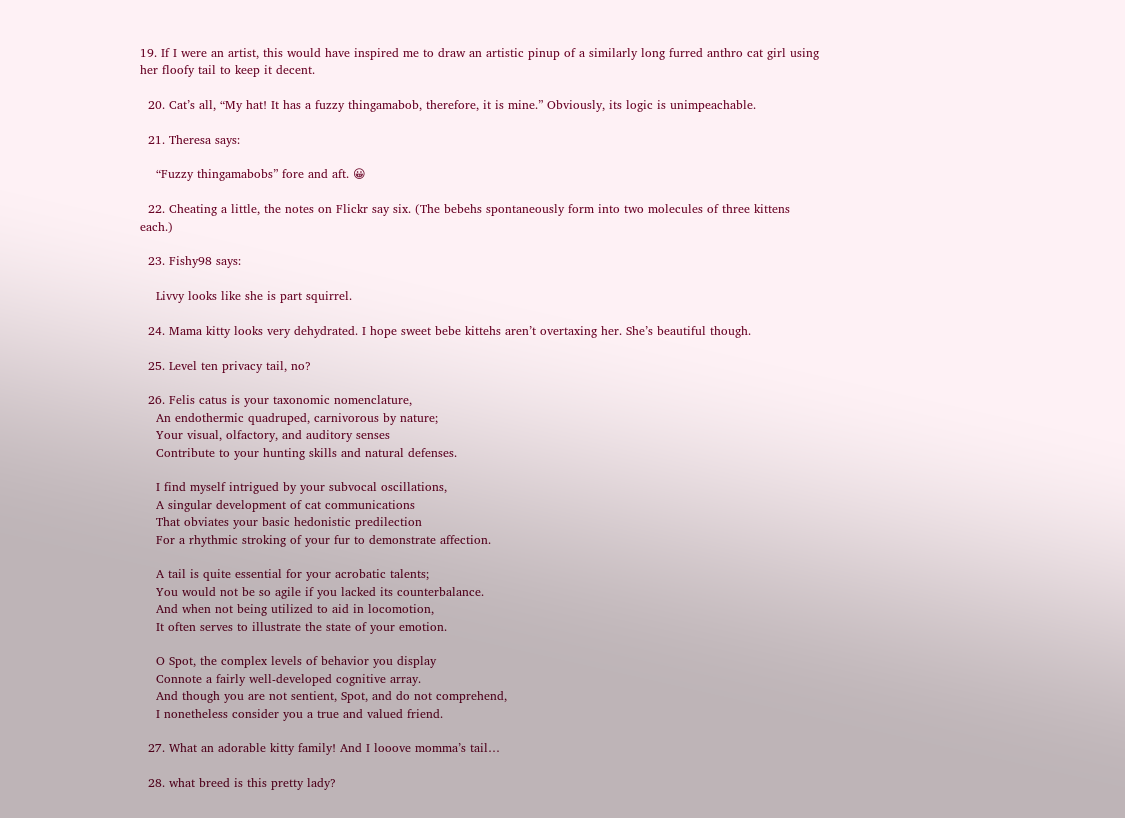19. If I were an artist, this would have inspired me to draw an artistic pinup of a similarly long furred anthro cat girl using her floofy tail to keep it decent.

  20. Cat’s all, “My hat! It has a fuzzy thingamabob, therefore, it is mine.” Obviously, its logic is unimpeachable.

  21. Theresa says:

    “Fuzzy thingamabobs” fore and aft. 😀

  22. Cheating a little, the notes on Flickr say six. (The bebehs spontaneously form into two molecules of three kittens each.)

  23. Fishy98 says:

    Livvy looks like she is part squirrel.

  24. Mama kitty looks very dehydrated. I hope sweet bebe kittehs aren’t overtaxing her. She’s beautiful though.

  25. Level ten privacy tail, no?

  26. Felis catus is your taxonomic nomenclature,
    An endothermic quadruped, carnivorous by nature;
    Your visual, olfactory, and auditory senses
    Contribute to your hunting skills and natural defenses.

    I find myself intrigued by your subvocal oscillations,
    A singular development of cat communications
    That obviates your basic hedonistic predilection
    For a rhythmic stroking of your fur to demonstrate affection.

    A tail is quite essential for your acrobatic talents;
    You would not be so agile if you lacked its counterbalance.
    And when not being utilized to aid in locomotion,
    It often serves to illustrate the state of your emotion.

    O Spot, the complex levels of behavior you display
    Connote a fairly well-developed cognitive array.
    And though you are not sentient, Spot, and do not comprehend,
    I nonetheless consider you a true and valued friend.

  27. What an adorable kitty family! And I looove momma’s tail…

  28. what breed is this pretty lady?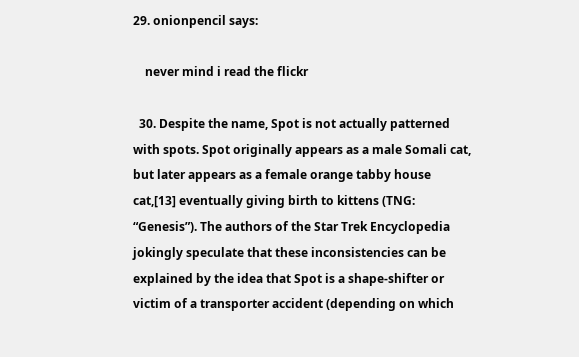29. onionpencil says:

    never mind i read the flickr

  30. Despite the name, Spot is not actually patterned with spots. Spot originally appears as a male Somali cat, but later appears as a female orange tabby house cat,[13] eventually giving birth to kittens (TNG: “Genesis”). The authors of the Star Trek Encyclopedia jokingly speculate that these inconsistencies can be explained by the idea that Spot is a shape-shifter or victim of a transporter accident (depending on which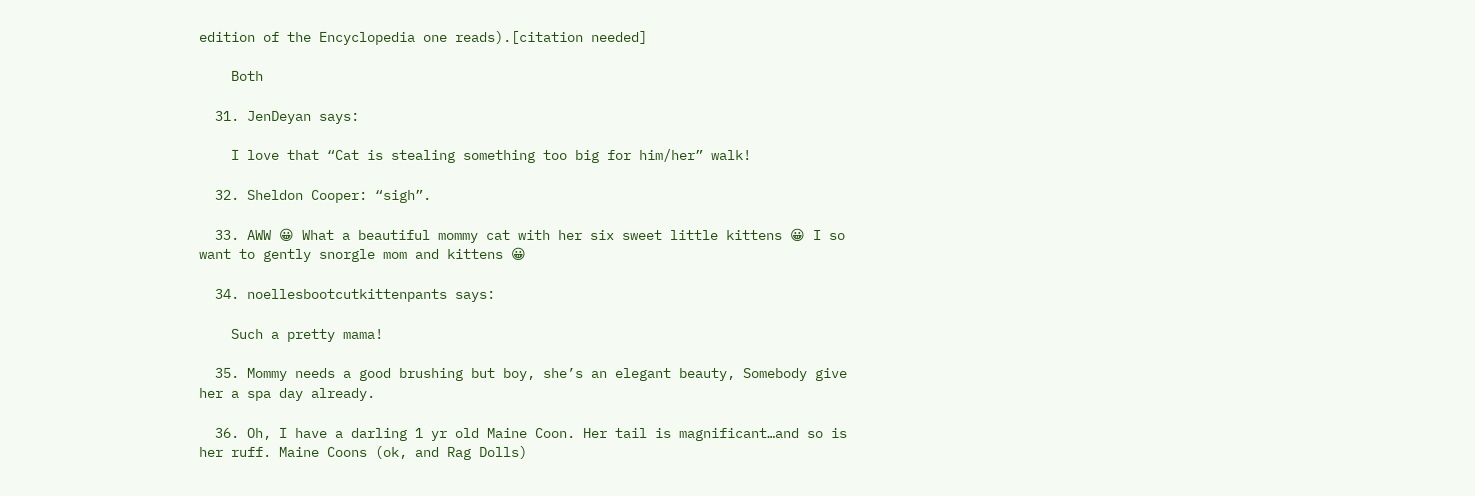edition of the Encyclopedia one reads).[citation needed]

    Both

  31. JenDeyan says:

    I love that “Cat is stealing something too big for him/her” walk!

  32. Sheldon Cooper: “sigh”.

  33. AWW 😀 What a beautiful mommy cat with her six sweet little kittens 😀 I so want to gently snorgle mom and kittens 😀

  34. noellesbootcutkittenpants says:

    Such a pretty mama!

  35. Mommy needs a good brushing but boy, she’s an elegant beauty, Somebody give her a spa day already.

  36. Oh, I have a darling 1 yr old Maine Coon. Her tail is magnificant…and so is her ruff. Maine Coons (ok, and Rag Dolls)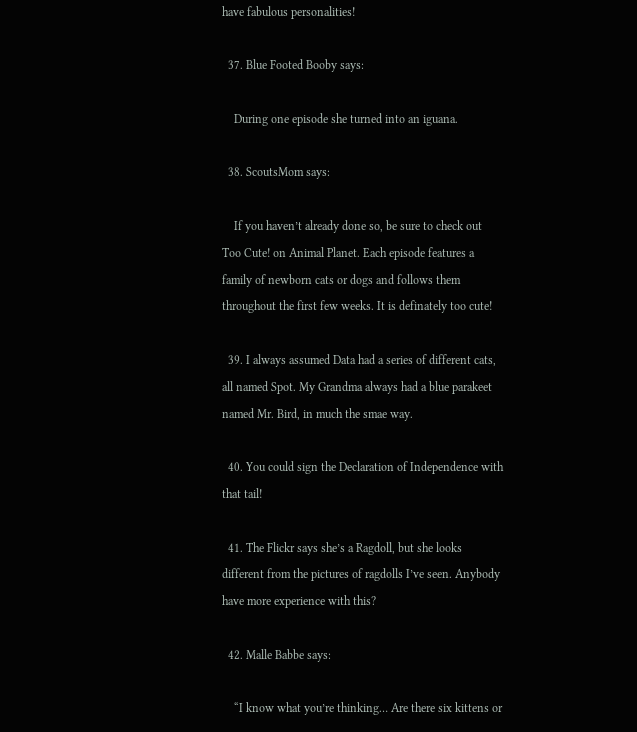have fabulous personalities!

  37. Blue Footed Booby says:

    During one episode she turned into an iguana.

  38. ScoutsMom says:

    If you haven’t already done so, be sure to check out Too Cute! on Animal Planet. Each episode features a family of newborn cats or dogs and follows them throughout the first few weeks. It is definately too cute!

  39. I always assumed Data had a series of different cats, all named Spot. My Grandma always had a blue parakeet named Mr. Bird, in much the smae way.

  40. You could sign the Declaration of Independence with that tail!

  41. The Flickr says she’s a Ragdoll, but she looks different from the pictures of ragdolls I’ve seen. Anybody have more experience with this?

  42. Malle Babbe says:

    “I know what you’re thinking… Are there six kittens or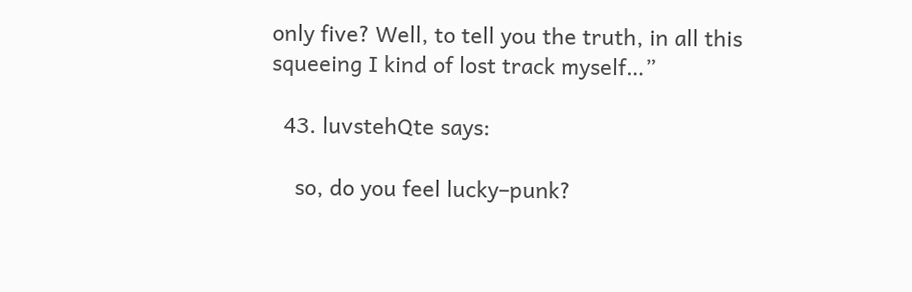only five? Well, to tell you the truth, in all this squeeing I kind of lost track myself…”

  43. luvstehQte says:

    so, do you feel lucky–punk?